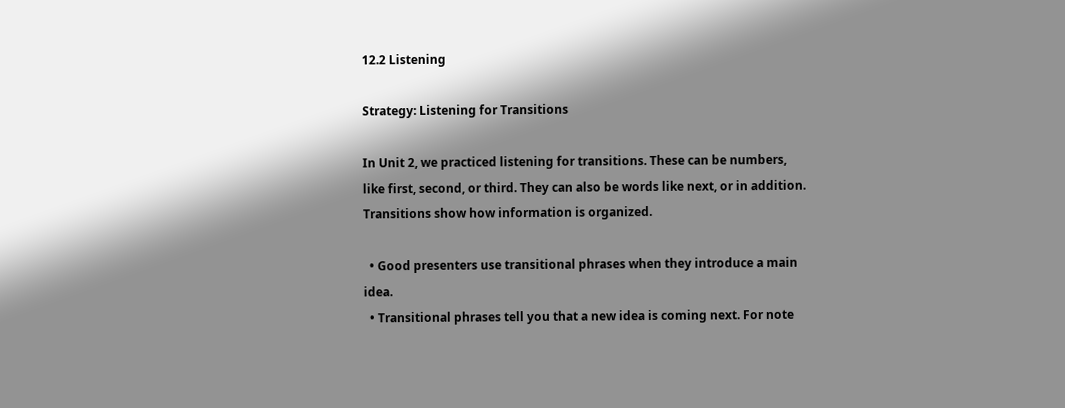12.2 Listening

Strategy: Listening for Transitions

In Unit 2, we practiced listening for transitions. These can be numbers, like first, second, or third. They can also be words like next, or in addition. Transitions show how information is organized.

  • Good presenters use transitional phrases when they introduce a main idea.
  • Transitional phrases tell you that a new idea is coming next. For note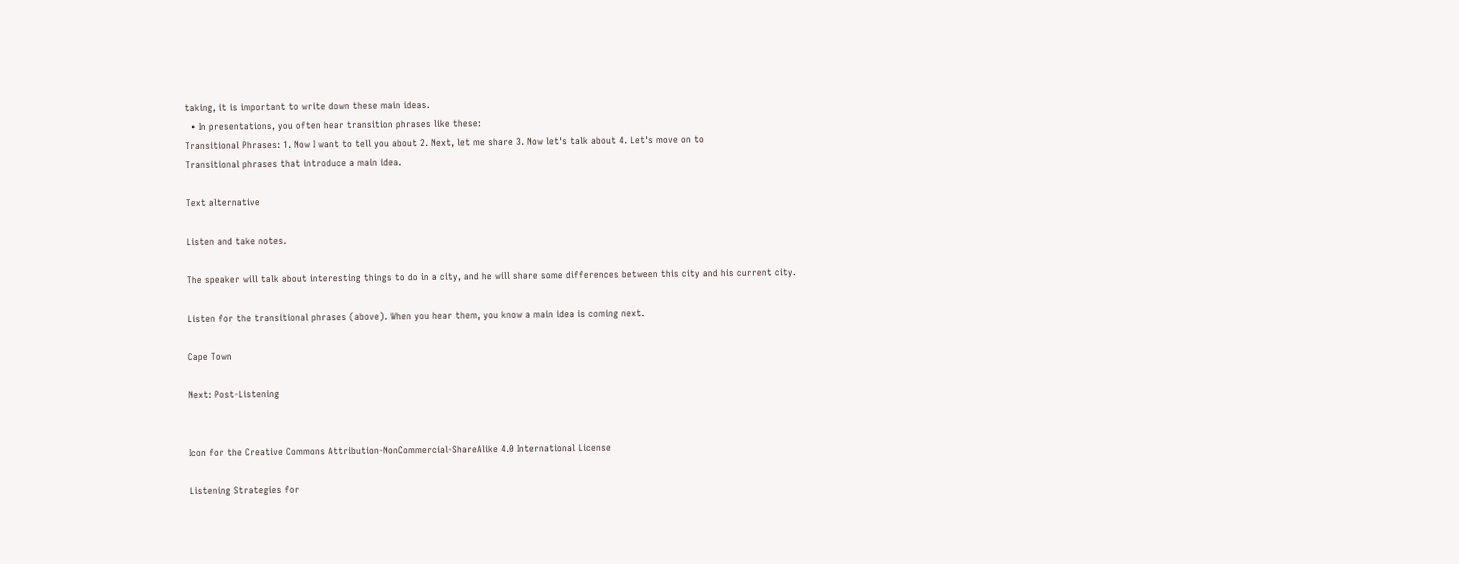taking, it is important to write down these main ideas.
  • In presentations, you often hear transition phrases like these:
Transitional Phrases: 1. Now I want to tell you about 2. Next, let me share 3. Now let's talk about 4. Let's move on to
Transitional phrases that introduce a main idea.

Text alternative

Listen and take notes.

The speaker will talk about interesting things to do in a city, and he will share some differences between this city and his current city.

Listen for the transitional phrases (above). When you hear them, you know a main idea is coming next.

Cape Town

Next: Post-Listening


Icon for the Creative Commons Attribution-NonCommercial-ShareAlike 4.0 International License

Listening Strategies for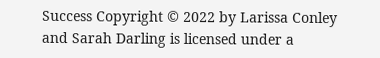Success Copyright © 2022 by Larissa Conley and Sarah Darling is licensed under a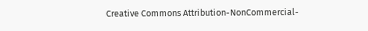Creative Commons Attribution-NonCommercial-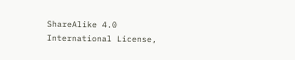ShareAlike 4.0 International License,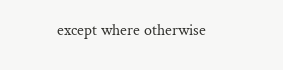except where otherwise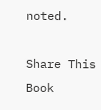noted.

Share This Book